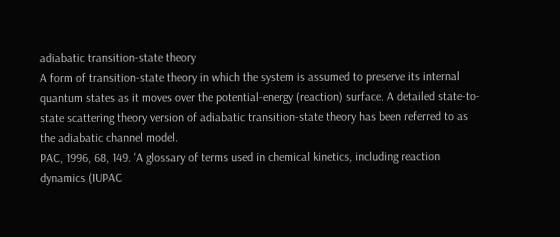adiabatic transition-state theory
A form of transition-state theory in which the system is assumed to preserve its internal quantum states as it moves over the potential-energy (reaction) surface. A detailed state-to-state scattering theory version of adiabatic transition-state theory has been referred to as the adiabatic channel model.
PAC, 1996, 68, 149. 'A glossary of terms used in chemical kinetics, including reaction dynamics (IUPAC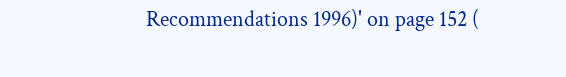Recommendations 1996)' on page 152 (